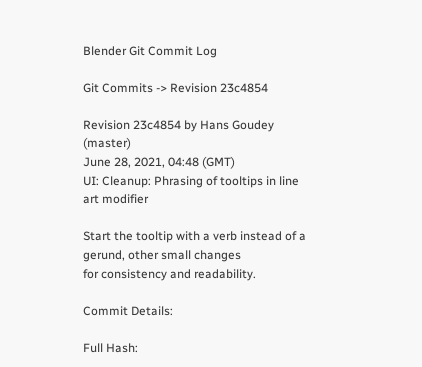Blender Git Commit Log

Git Commits -> Revision 23c4854

Revision 23c4854 by Hans Goudey (master)
June 28, 2021, 04:48 (GMT)
UI: Cleanup: Phrasing of tooltips in line art modifier

Start the tooltip with a verb instead of a gerund, other small changes
for consistency and readability.

Commit Details:

Full Hash: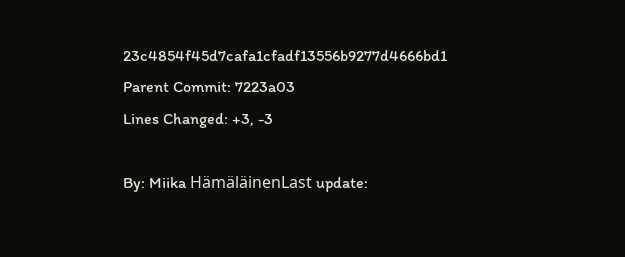23c4854f45d7cafa1cfadf13556b9277d4666bd1
Parent Commit: 7223a03
Lines Changed: +3, -3

By: Miika HämäläinenLast update: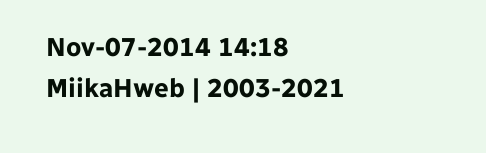Nov-07-2014 14:18 MiikaHweb | 2003-2021